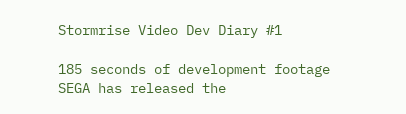Stormrise Video Dev Diary #1

185 seconds of development footage
SEGA has released the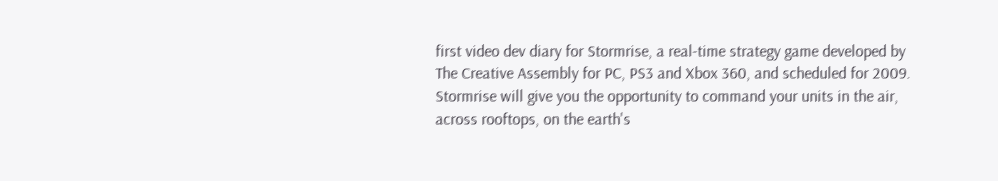first video dev diary for Stormrise, a real-time strategy game developed by The Creative Assembly for PC, PS3 and Xbox 360, and scheduled for 2009. Stormrise will give you the opportunity to command your units in the air, across rooftops, on the earth's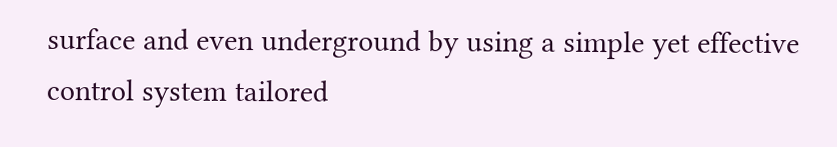surface and even underground by using a simple yet effective control system tailored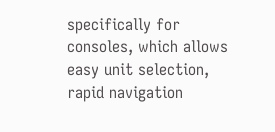specifically for consoles, which allows easy unit selection, rapid navigation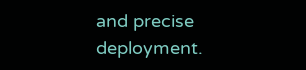and precise deployment.